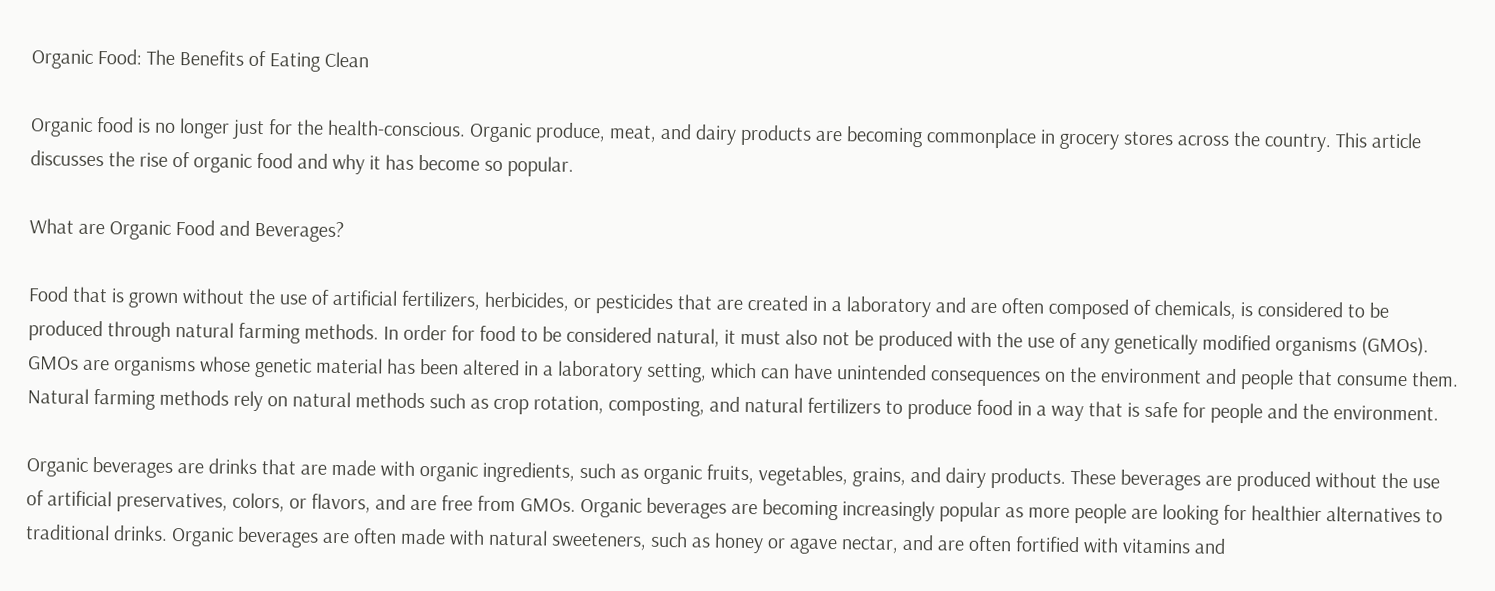Organic Food: The Benefits of Eating Clean

Organic food is no longer just for the health-conscious. Organic produce, meat, and dairy products are becoming commonplace in grocery stores across the country. This article discusses the rise of organic food and why it has become so popular.

What are Organic Food and Beverages?

Food that is grown without the use of artificial fertilizers, herbicides, or pesticides that are created in a laboratory and are often composed of chemicals, is considered to be produced through natural farming methods. In order for food to be considered natural, it must also not be produced with the use of any genetically modified organisms (GMOs). GMOs are organisms whose genetic material has been altered in a laboratory setting, which can have unintended consequences on the environment and people that consume them. Natural farming methods rely on natural methods such as crop rotation, composting, and natural fertilizers to produce food in a way that is safe for people and the environment.

Organic beverages are drinks that are made with organic ingredients, such as organic fruits, vegetables, grains, and dairy products. These beverages are produced without the use of artificial preservatives, colors, or flavors, and are free from GMOs. Organic beverages are becoming increasingly popular as more people are looking for healthier alternatives to traditional drinks. Organic beverages are often made with natural sweeteners, such as honey or agave nectar, and are often fortified with vitamins and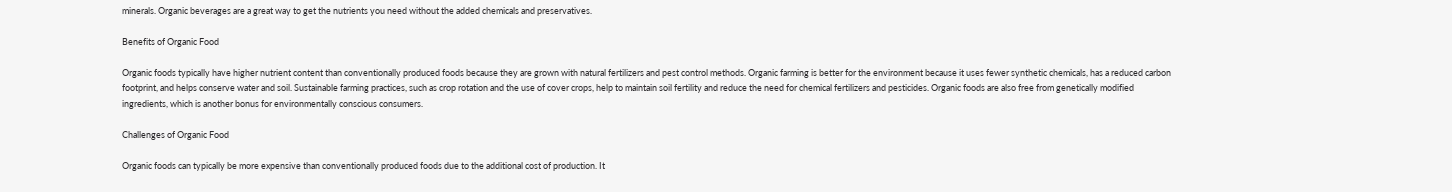minerals. Organic beverages are a great way to get the nutrients you need without the added chemicals and preservatives.

Benefits of Organic Food

Organic foods typically have higher nutrient content than conventionally produced foods because they are grown with natural fertilizers and pest control methods. Organic farming is better for the environment because it uses fewer synthetic chemicals, has a reduced carbon footprint, and helps conserve water and soil. Sustainable farming practices, such as crop rotation and the use of cover crops, help to maintain soil fertility and reduce the need for chemical fertilizers and pesticides. Organic foods are also free from genetically modified ingredients, which is another bonus for environmentally conscious consumers.

Challenges of Organic Food

Organic foods can typically be more expensive than conventionally produced foods due to the additional cost of production. It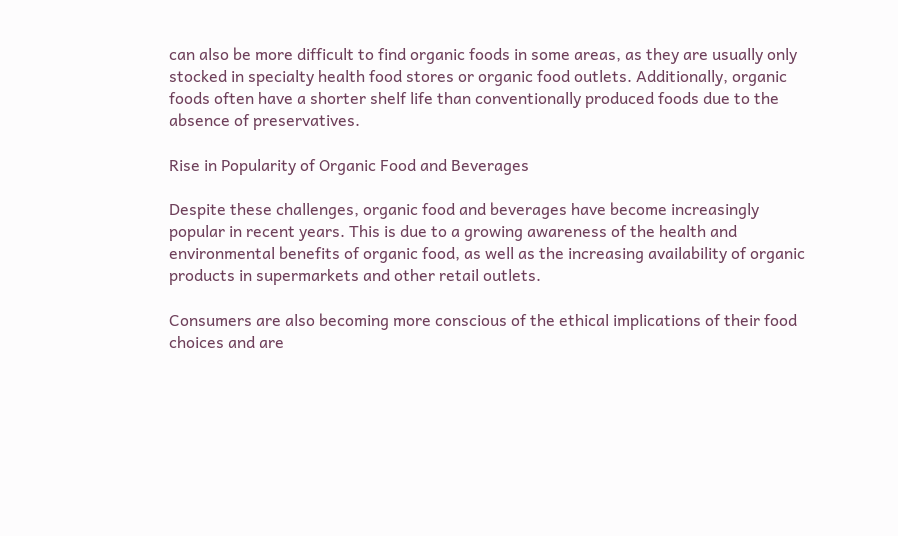can also be more difficult to find organic foods in some areas, as they are usually only stocked in specialty health food stores or organic food outlets. Additionally, organic foods often have a shorter shelf life than conventionally produced foods due to the absence of preservatives.

Rise in Popularity of Organic Food and Beverages

Despite these challenges, organic food and beverages have become increasingly popular in recent years. This is due to a growing awareness of the health and environmental benefits of organic food, as well as the increasing availability of organic products in supermarkets and other retail outlets.

Consumers are also becoming more conscious of the ethical implications of their food choices and are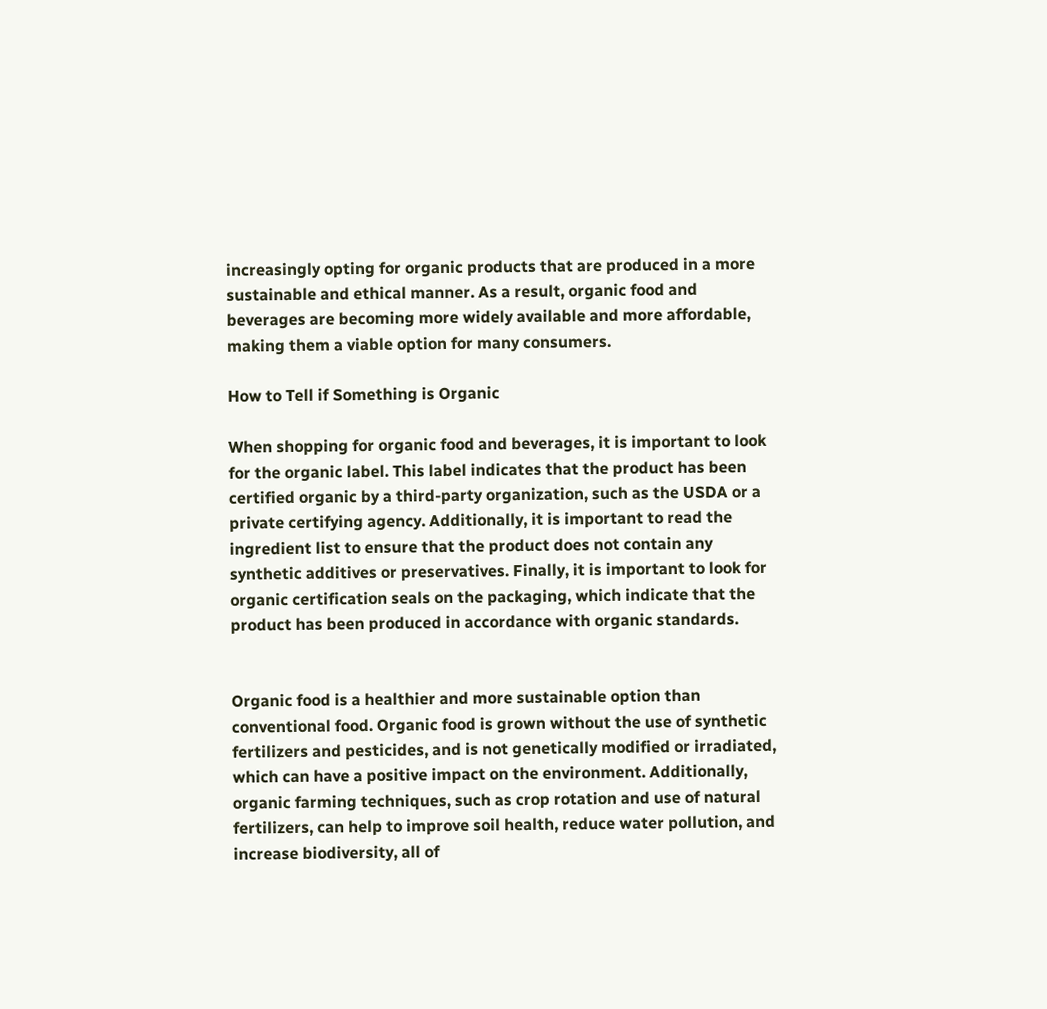increasingly opting for organic products that are produced in a more sustainable and ethical manner. As a result, organic food and beverages are becoming more widely available and more affordable, making them a viable option for many consumers.

How to Tell if Something is Organic

When shopping for organic food and beverages, it is important to look for the organic label. This label indicates that the product has been certified organic by a third-party organization, such as the USDA or a private certifying agency. Additionally, it is important to read the ingredient list to ensure that the product does not contain any synthetic additives or preservatives. Finally, it is important to look for organic certification seals on the packaging, which indicate that the product has been produced in accordance with organic standards.


Organic food is a healthier and more sustainable option than conventional food. Organic food is grown without the use of synthetic fertilizers and pesticides, and is not genetically modified or irradiated, which can have a positive impact on the environment. Additionally, organic farming techniques, such as crop rotation and use of natural fertilizers, can help to improve soil health, reduce water pollution, and increase biodiversity, all of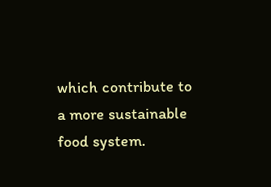which contribute to a more sustainable food system.